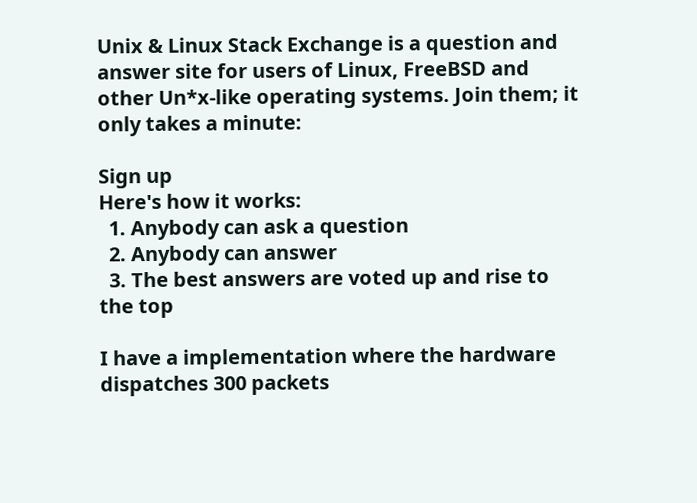Unix & Linux Stack Exchange is a question and answer site for users of Linux, FreeBSD and other Un*x-like operating systems. Join them; it only takes a minute:

Sign up
Here's how it works:
  1. Anybody can ask a question
  2. Anybody can answer
  3. The best answers are voted up and rise to the top

I have a implementation where the hardware dispatches 300 packets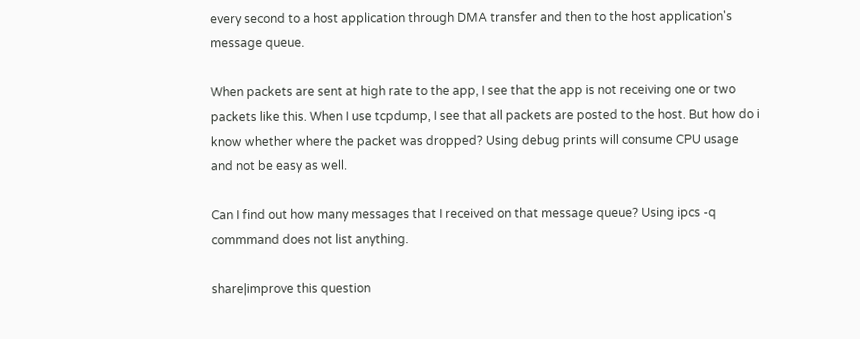every second to a host application through DMA transfer and then to the host application's message queue.

When packets are sent at high rate to the app, I see that the app is not receiving one or two packets like this. When I use tcpdump, I see that all packets are posted to the host. But how do i know whether where the packet was dropped? Using debug prints will consume CPU usage and not be easy as well.

Can I find out how many messages that I received on that message queue? Using ipcs -q commmand does not list anything.

share|improve this question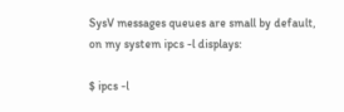SysV messages queues are small by default, on my system ipcs -l displays:

$ ipcs -l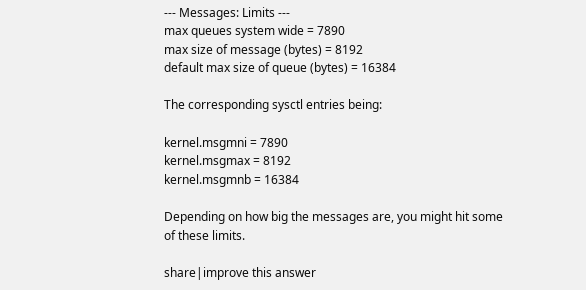--- Messages: Limits ---
max queues system wide = 7890
max size of message (bytes) = 8192
default max size of queue (bytes) = 16384

The corresponding sysctl entries being:

kernel.msgmni = 7890
kernel.msgmax = 8192
kernel.msgmnb = 16384

Depending on how big the messages are, you might hit some of these limits.

share|improve this answer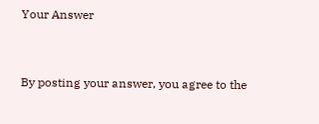Your Answer


By posting your answer, you agree to the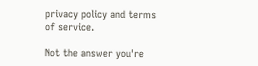privacy policy and terms of service.

Not the answer you're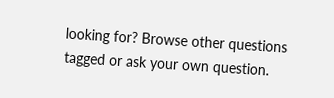looking for? Browse other questions tagged or ask your own question.